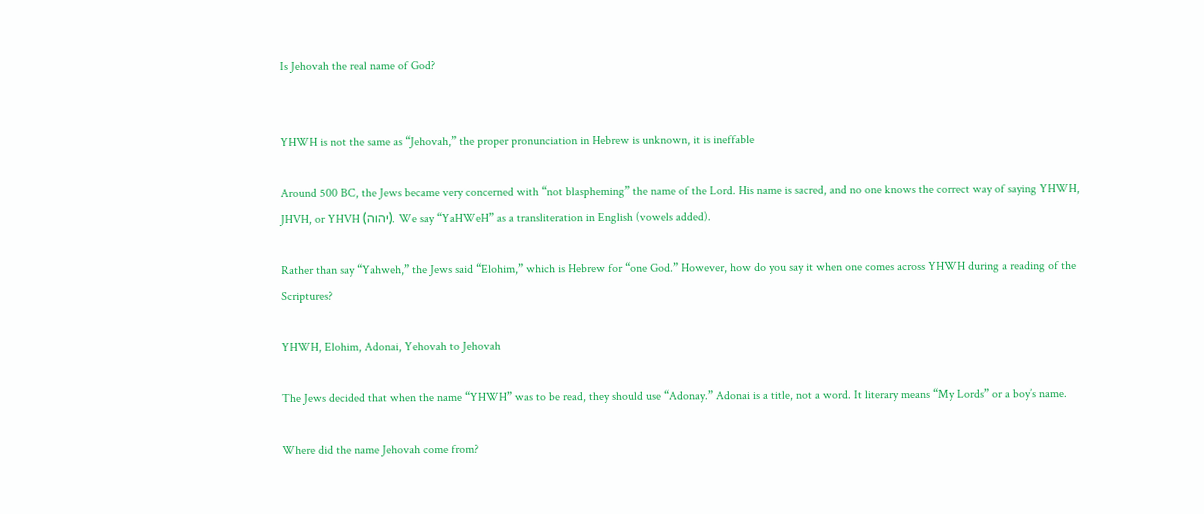Is Jehovah the real name of God?


YHWH is not the same as “Jehovah,” the proper pronunciation in Hebrew is unknown, it is ineffable

Around 500 BC, the Jews became very concerned with “not blaspheming” the name of the Lord. His name is sacred, and no one knows the correct way of saying YHWH, JHVH, or YHVH (יהוה). We say “YaHWeH” as a transliteration in English (vowels added).

Rather than say “Yahweh,” the Jews said “Elohim,” which is Hebrew for “one God.” However, how do you say it when one comes across YHWH during a reading of the Scriptures?

YHWH, Elohim, Adonai, Yehovah to Jehovah

The Jews decided that when the name “YHWH” was to be read, they should use “Adonay.” Adonai is a title, not a word. It literary means “My Lords” or a boy’s name.

Where did the name Jehovah come from?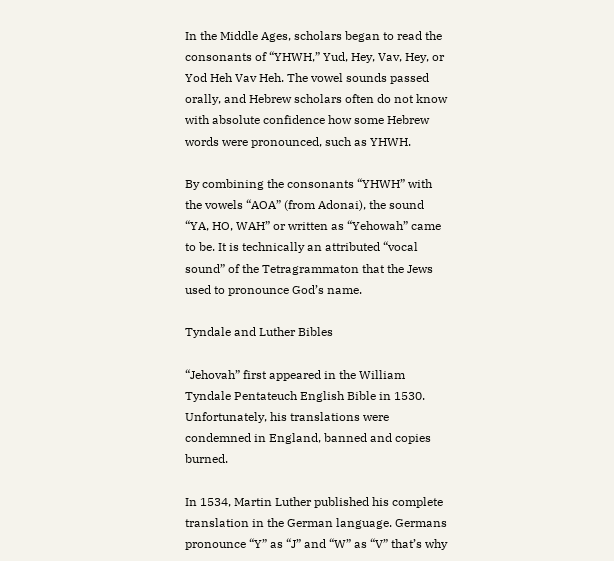In the Middle Ages, scholars began to read the consonants of “YHWH,” Yud, Hey, Vav, Hey, or Yod Heh Vav Heh. The vowel sounds passed orally, and Hebrew scholars often do not know with absolute confidence how some Hebrew words were pronounced, such as YHWH.

By combining the consonants “YHWH” with the vowels “AOA” (from Adonai), the sound “YA, HO, WAH” or written as “Yehowah” came to be. It is technically an attributed “vocal sound” of the Tetragrammaton that the Jews used to pronounce God’s name.

Tyndale and Luther Bibles

“Jehovah” first appeared in the William Tyndale Pentateuch English Bible in 1530. Unfortunately, his translations were condemned in England, banned and copies burned.

In 1534, Martin Luther published his complete translation in the German language. Germans pronounce “Y” as “J” and “W” as “V” that’s why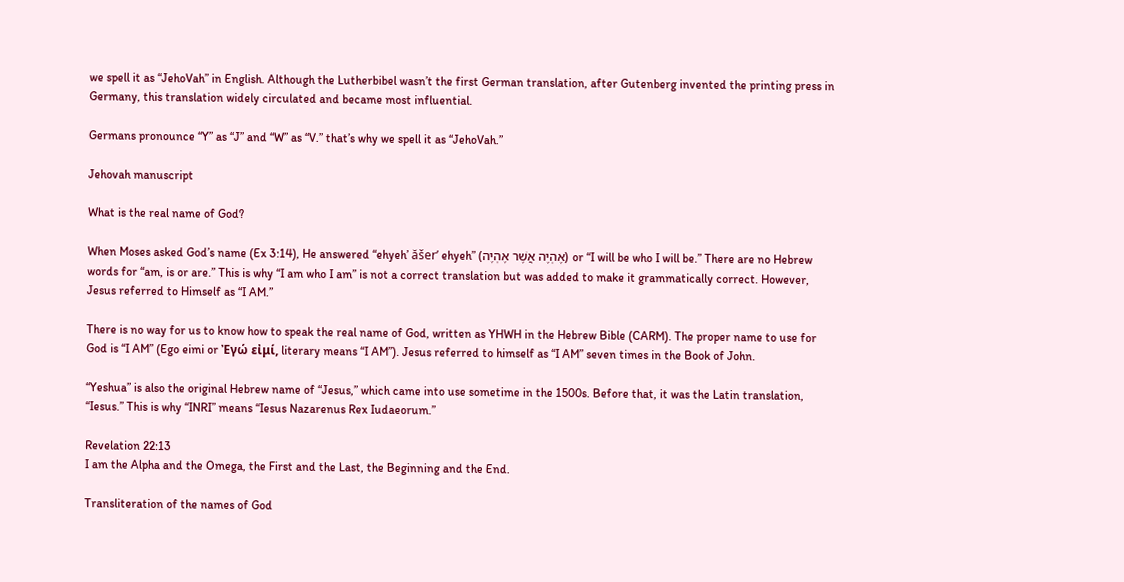we spell it as “JehoVah” in English. Although the Lutherbibel wasn’t the first German translation, after Gutenberg invented the printing press in Germany, this translation widely circulated and became most influential.

Germans pronounce “Y” as “J” and “W” as “V.” that’s why we spell it as “JehoVah.”

Jehovah manuscript

What is the real name of God?

When Moses asked God’s name (Ex 3:14), He answered “ehyeh’ ăšer’ ehyeh” (אֶהְיֶה אֲשֶׁר אֶהְיֶה) or “I will be who I will be.” There are no Hebrew words for “am, is or are.” This is why “I am who I am” is not a correct translation but was added to make it grammatically correct. However, Jesus referred to Himself as “I AM.”

There is no way for us to know how to speak the real name of God, written as YHWH in the Hebrew Bible (CARM). The proper name to use for God is “I AM” (Ego eimi or Ἐγώ εἰμί, literary means “I AM”). Jesus referred to himself as “I AM” seven times in the Book of John.

“Yeshua” is also the original Hebrew name of “Jesus,” which came into use sometime in the 1500s. Before that, it was the Latin translation, “Iesus.” This is why “INRI” means “Iesus Nazarenus Rex Iudaeorum.”

Revelation 22:13
I am the Alpha and the Omega, the First and the Last, the Beginning and the End.

Transliteration of the names of God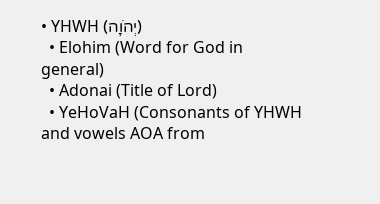• YHWH (יְהֹוָה)
  • Elohim (Word for God in general)
  • Adonai (Title of Lord)
  • YeHoVaH (Consonants of YHWH and vowels AOA from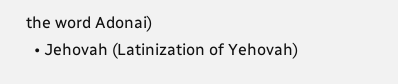the word Adonai)
  • Jehovah (Latinization of Yehovah)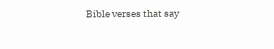Bible verses that say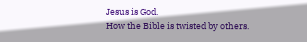Jesus is God.
How the Bible is twisted by others.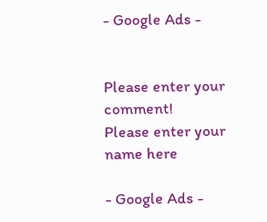- Google Ads -


Please enter your comment!
Please enter your name here

- Google Ads -